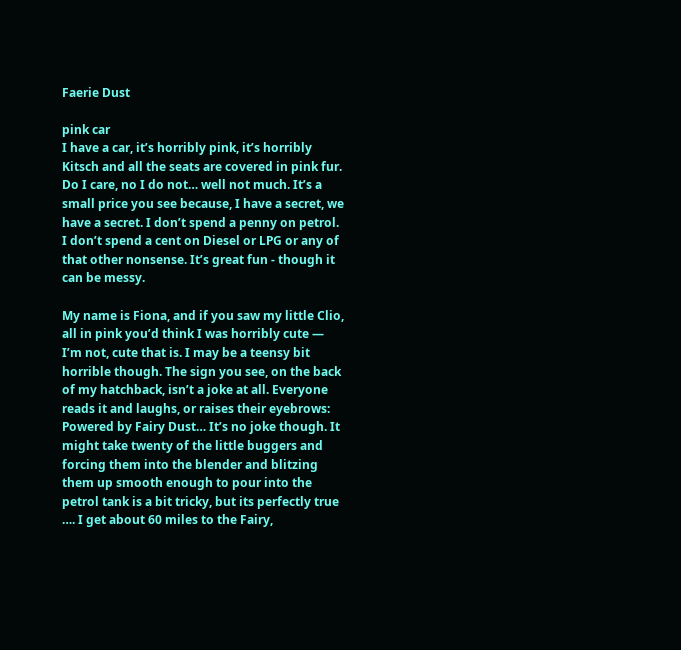Faerie Dust

pink car
I have a car, it’s horribly pink, it’s horribly Kitsch and all the seats are covered in pink fur. Do I care, no I do not… well not much. It’s a small price you see because, I have a secret, we have a secret. I don’t spend a penny on petrol. I don’t spend a cent on Diesel or LPG or any of that other nonsense. It’s great fun - though it can be messy.

My name is Fiona, and if you saw my little Clio, all in pink you’d think I was horribly cute — I’m not, cute that is. I may be a teensy bit horrible though. The sign you see, on the back of my hatchback, isn’t a joke at all. Everyone reads it and laughs, or raises their eyebrows: Powered by Fairy Dust… It’s no joke though. It might take twenty of the little buggers and forcing them into the blender and blitzing them up smooth enough to pour into the petrol tank is a bit tricky, but its perfectly true …. I get about 60 miles to the Fairy,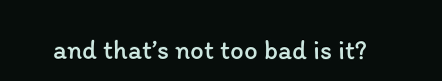and that’s not too bad is it?